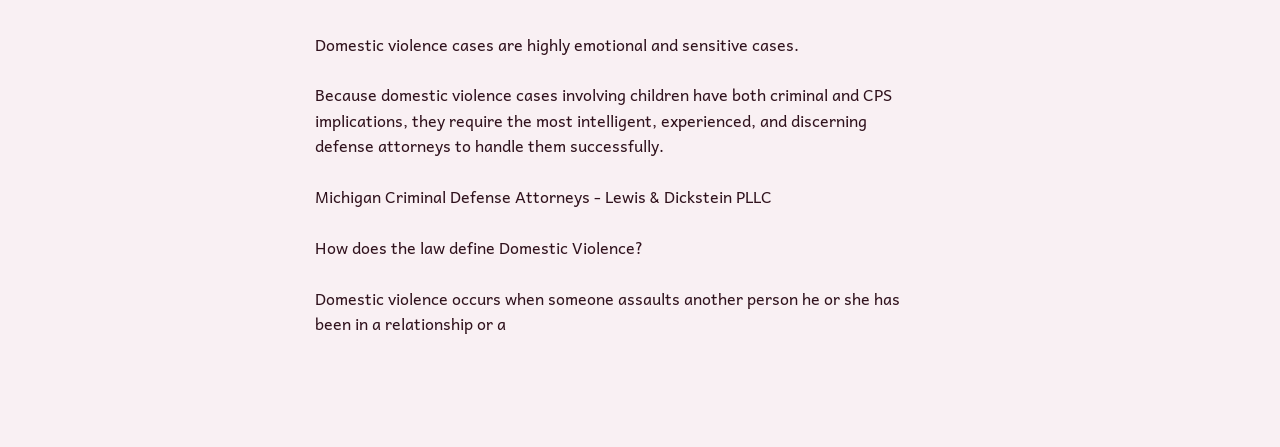Domestic violence cases are highly emotional and sensitive cases.

Because domestic violence cases involving children have both criminal and CPS implications, they require the most intelligent, experienced, and discerning defense attorneys to handle them successfully.

Michigan Criminal Defense Attorneys - Lewis & Dickstein PLLC

How does the law define Domestic Violence?

Domestic violence occurs when someone assaults another person he or she has been in a relationship or a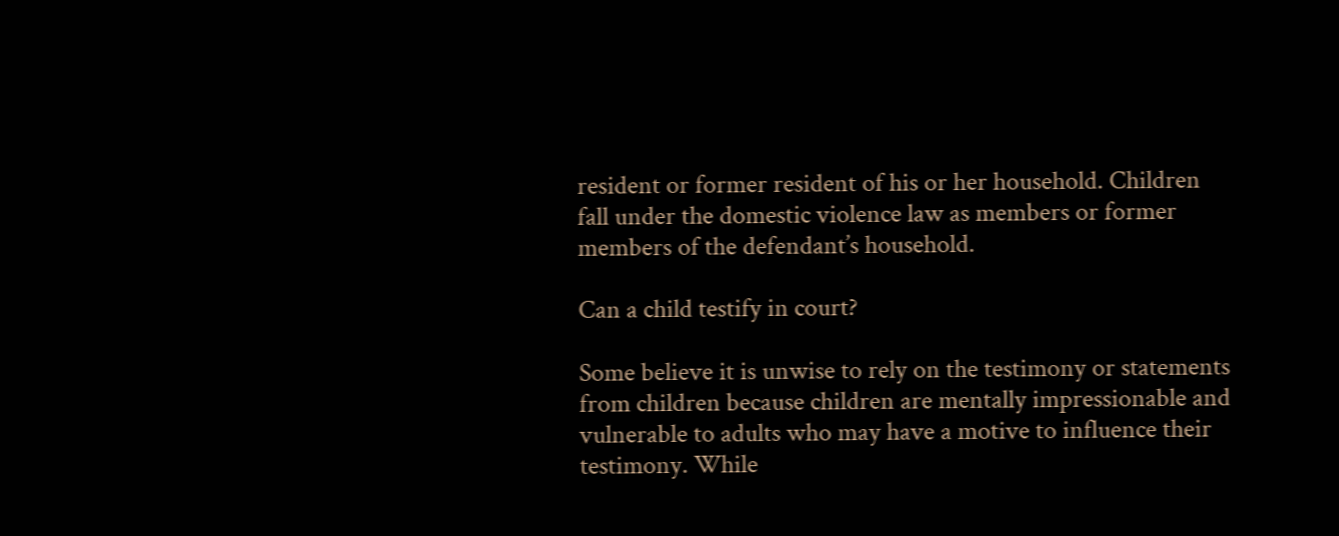resident or former resident of his or her household. Children fall under the domestic violence law as members or former members of the defendant’s household.

Can a child testify in court?

Some believe it is unwise to rely on the testimony or statements from children because children are mentally impressionable and vulnerable to adults who may have a motive to influence their testimony. While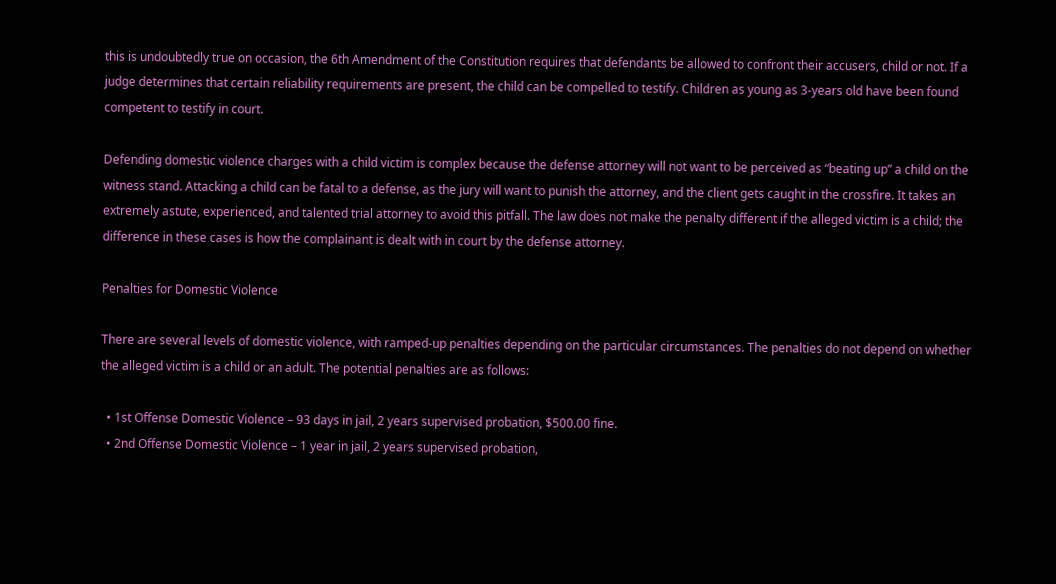this is undoubtedly true on occasion, the 6th Amendment of the Constitution requires that defendants be allowed to confront their accusers, child or not. If a judge determines that certain reliability requirements are present, the child can be compelled to testify. Children as young as 3-years old have been found competent to testify in court.

Defending domestic violence charges with a child victim is complex because the defense attorney will not want to be perceived as “beating up” a child on the witness stand. Attacking a child can be fatal to a defense, as the jury will want to punish the attorney, and the client gets caught in the crossfire. It takes an extremely astute, experienced, and talented trial attorney to avoid this pitfall. The law does not make the penalty different if the alleged victim is a child; the difference in these cases is how the complainant is dealt with in court by the defense attorney.

Penalties for Domestic Violence

There are several levels of domestic violence, with ramped-up penalties depending on the particular circumstances. The penalties do not depend on whether the alleged victim is a child or an adult. The potential penalties are as follows:

  • 1st Offense Domestic Violence – 93 days in jail, 2 years supervised probation, $500.00 fine.
  • 2nd Offense Domestic Violence – 1 year in jail, 2 years supervised probation,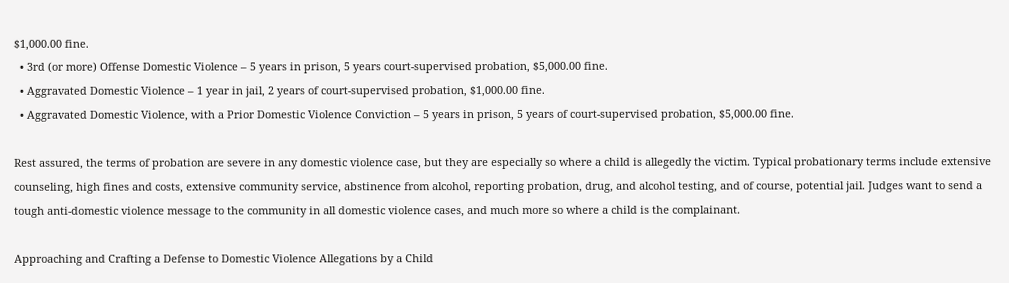$1,000.00 fine.
  • 3rd (or more) Offense Domestic Violence – 5 years in prison, 5 years court-supervised probation, $5,000.00 fine.
  • Aggravated Domestic Violence – 1 year in jail, 2 years of court-supervised probation, $1,000.00 fine.
  • Aggravated Domestic Violence, with a Prior Domestic Violence Conviction – 5 years in prison, 5 years of court-supervised probation, $5,000.00 fine.

Rest assured, the terms of probation are severe in any domestic violence case, but they are especially so where a child is allegedly the victim. Typical probationary terms include extensive counseling, high fines and costs, extensive community service, abstinence from alcohol, reporting probation, drug, and alcohol testing, and of course, potential jail. Judges want to send a tough anti-domestic violence message to the community in all domestic violence cases, and much more so where a child is the complainant.

Approaching and Crafting a Defense to Domestic Violence Allegations by a Child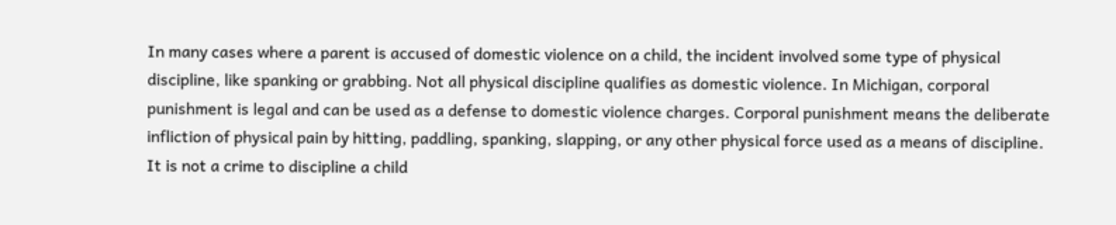In many cases where a parent is accused of domestic violence on a child, the incident involved some type of physical discipline, like spanking or grabbing. Not all physical discipline qualifies as domestic violence. In Michigan, corporal punishment is legal and can be used as a defense to domestic violence charges. Corporal punishment means the deliberate infliction of physical pain by hitting, paddling, spanking, slapping, or any other physical force used as a means of discipline. It is not a crime to discipline a child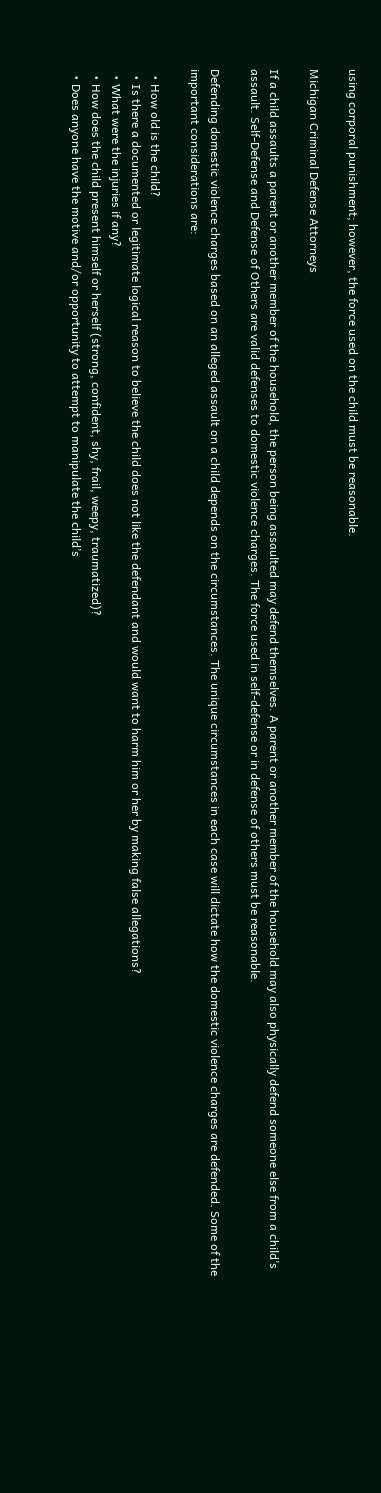using corporal punishment; however, the force used on the child must be reasonable.

Michigan Criminal Defense Attorneys

If a child assaults a parent or another member of the household, the person being assaulted may defend themselves. A parent or another member of the household may also physically defend someone else from a child’s assault. Self-Defense and Defense of Others are valid defenses to domestic violence charges. The force used in self-defense or in defense of others must be reasonable.

Defending domestic violence charges based on an alleged assault on a child depends on the circumstances. The unique circumstances in each case will dictate how the domestic violence charges are defended. Some of the important considerations are:

  • How old is the child?
  • Is there a documented or legitimate logical reason to believe the child does not like the defendant and would want to harm him or her by making false allegations?
  • What were the injuries if any?
  • How does the child present himself or herself (strong, confident, shy, frail, weepy, traumatized)?
  • Does anyone have the motive and/or opportunity to attempt to manipulate the child’s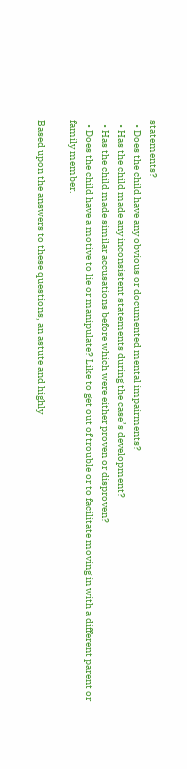statements?
  • Does the child have any obvious or documented mental impairments?
  • Has the child made any inconsistent statements during the case’s development?
  • Has the child made similar accusations before which were either proven or disproven?
  • Does the child have a motive to lie or manipulate? Like to get out of trouble or to facilitate moving in with a different parent or family member.

Based upon the answers to these questions, an astute and highly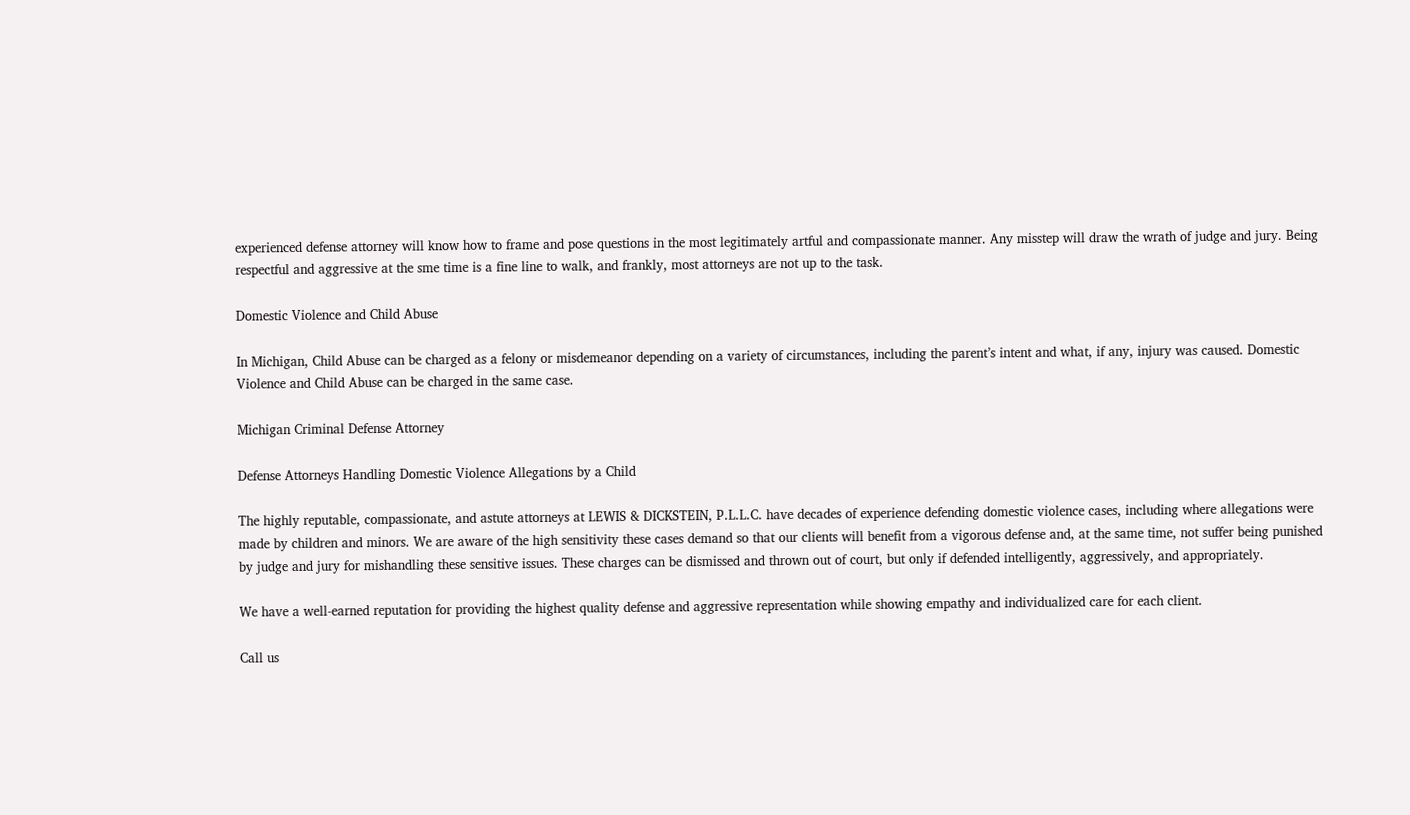experienced defense attorney will know how to frame and pose questions in the most legitimately artful and compassionate manner. Any misstep will draw the wrath of judge and jury. Being respectful and aggressive at the sme time is a fine line to walk, and frankly, most attorneys are not up to the task.

Domestic Violence and Child Abuse

In Michigan, Child Abuse can be charged as a felony or misdemeanor depending on a variety of circumstances, including the parent’s intent and what, if any, injury was caused. Domestic Violence and Child Abuse can be charged in the same case.

Michigan Criminal Defense Attorney

Defense Attorneys Handling Domestic Violence Allegations by a Child

The highly reputable, compassionate, and astute attorneys at LEWIS & DICKSTEIN, P.L.L.C. have decades of experience defending domestic violence cases, including where allegations were made by children and minors. We are aware of the high sensitivity these cases demand so that our clients will benefit from a vigorous defense and, at the same time, not suffer being punished by judge and jury for mishandling these sensitive issues. These charges can be dismissed and thrown out of court, but only if defended intelligently, aggressively, and appropriately.

We have a well-earned reputation for providing the highest quality defense and aggressive representation while showing empathy and individualized care for each client.

Call us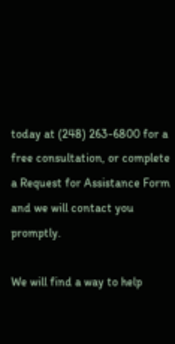today at (248) 263-6800 for a free consultation, or complete a Request for Assistance Form and we will contact you promptly.

We will find a way to help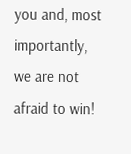you and, most importantly,
we are not afraid to win!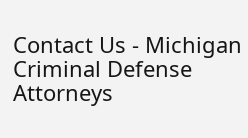Contact Us - Michigan Criminal Defense Attorneys